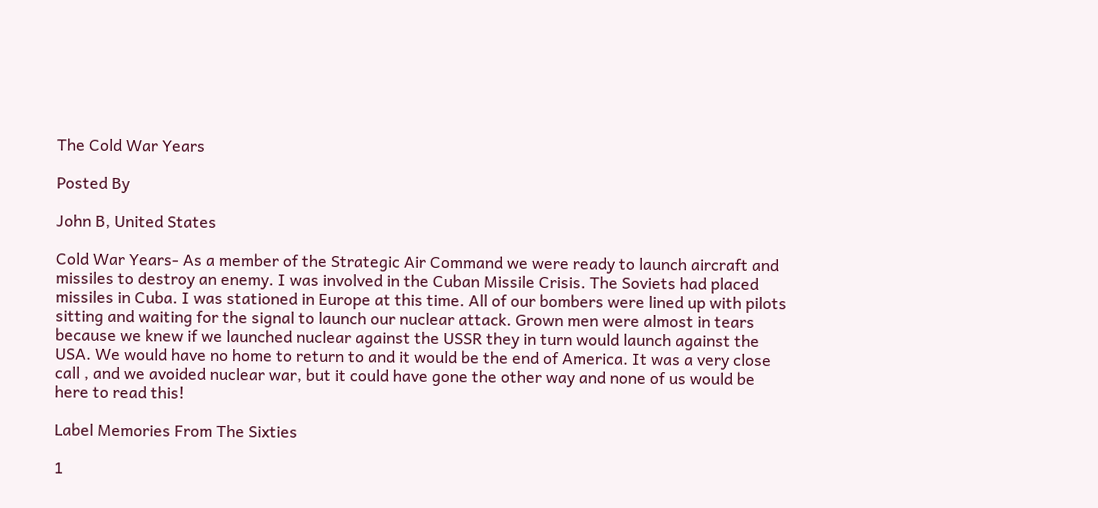The Cold War Years

Posted By

John B, United States

Cold War Years- As a member of the Strategic Air Command we were ready to launch aircraft and missiles to destroy an enemy. I was involved in the Cuban Missile Crisis. The Soviets had placed missiles in Cuba. I was stationed in Europe at this time. All of our bombers were lined up with pilots sitting and waiting for the signal to launch our nuclear attack. Grown men were almost in tears because we knew if we launched nuclear against the USSR they in turn would launch against the USA. We would have no home to return to and it would be the end of America. It was a very close call , and we avoided nuclear war, but it could have gone the other way and none of us would be here to read this!

Label Memories From The Sixties

1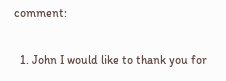comment:

  1. John I would like to thank you for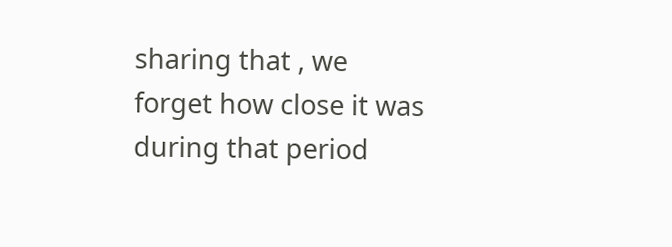sharing that , we forget how close it was during that period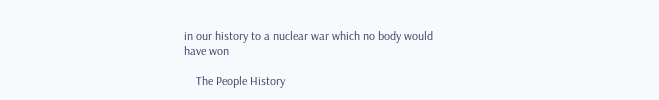in our history to a nuclear war which no body would have won

    The People History